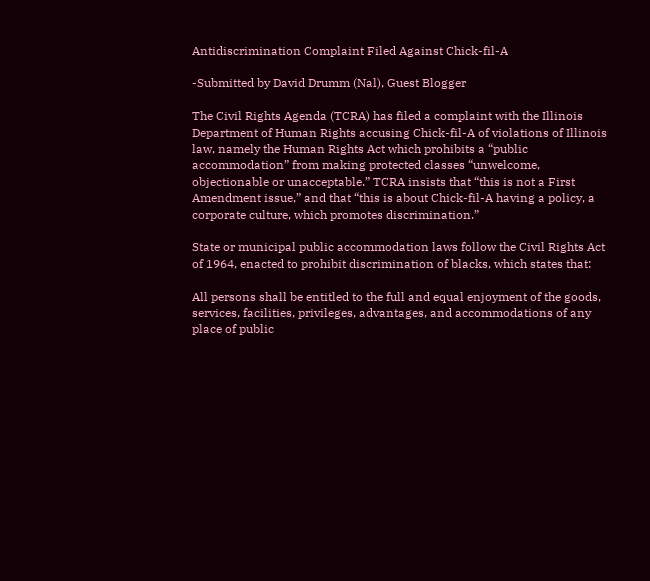Antidiscrimination Complaint Filed Against Chick-fil-A

-Submitted by David Drumm (Nal), Guest Blogger

The Civil Rights Agenda (TCRA) has filed a complaint with the Illinois Department of Human Rights accusing Chick-fil-A of violations of Illinois law, namely the Human Rights Act which prohibits a “public accommodation” from making protected classes “unwelcome, objectionable or unacceptable.” TCRA insists that “this is not a First Amendment issue,” and that “this is about Chick-fil-A having a policy, a corporate culture, which promotes discrimination.”

State or municipal public accommodation laws follow the Civil Rights Act of 1964, enacted to prohibit discrimination of blacks, which states that:

All persons shall be entitled to the full and equal enjoyment of the goods, services, facilities, privileges, advantages, and accommodations of any place of public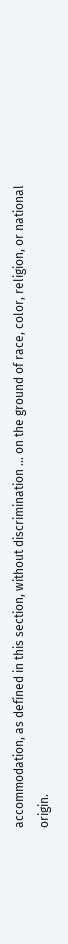accommodation, as defined in this section, without discrimination … on the ground of race, color, religion, or national origin.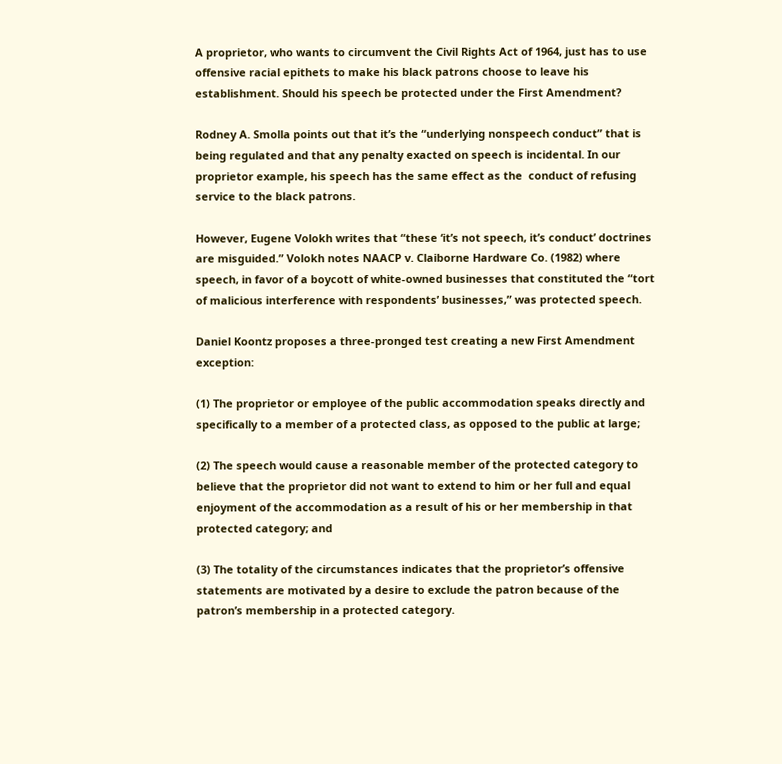A proprietor, who wants to circumvent the Civil Rights Act of 1964, just has to use offensive racial epithets to make his black patrons choose to leave his establishment. Should his speech be protected under the First Amendment?

Rodney A. Smolla points out that it’s the “underlying nonspeech conduct” that is being regulated and that any penalty exacted on speech is incidental. In our proprietor example, his speech has the same effect as the  conduct of refusing service to the black patrons.

However, Eugene Volokh writes that “these ‘it’s not speech, it’s conduct’ doctrines are misguided.” Volokh notes NAACP v. Claiborne Hardware Co. (1982) where speech, in favor of a boycott of white-owned businesses that constituted the “tort of malicious interference with respondents’ businesses,” was protected speech.

Daniel Koontz proposes a three-pronged test creating a new First Amendment exception:

(1) The proprietor or employee of the public accommodation speaks directly and specifically to a member of a protected class, as opposed to the public at large;

(2) The speech would cause a reasonable member of the protected category to believe that the proprietor did not want to extend to him or her full and equal enjoyment of the accommodation as a result of his or her membership in that protected category; and

(3) The totality of the circumstances indicates that the proprietor’s offensive statements are motivated by a desire to exclude the patron because of the patron’s membership in a protected category.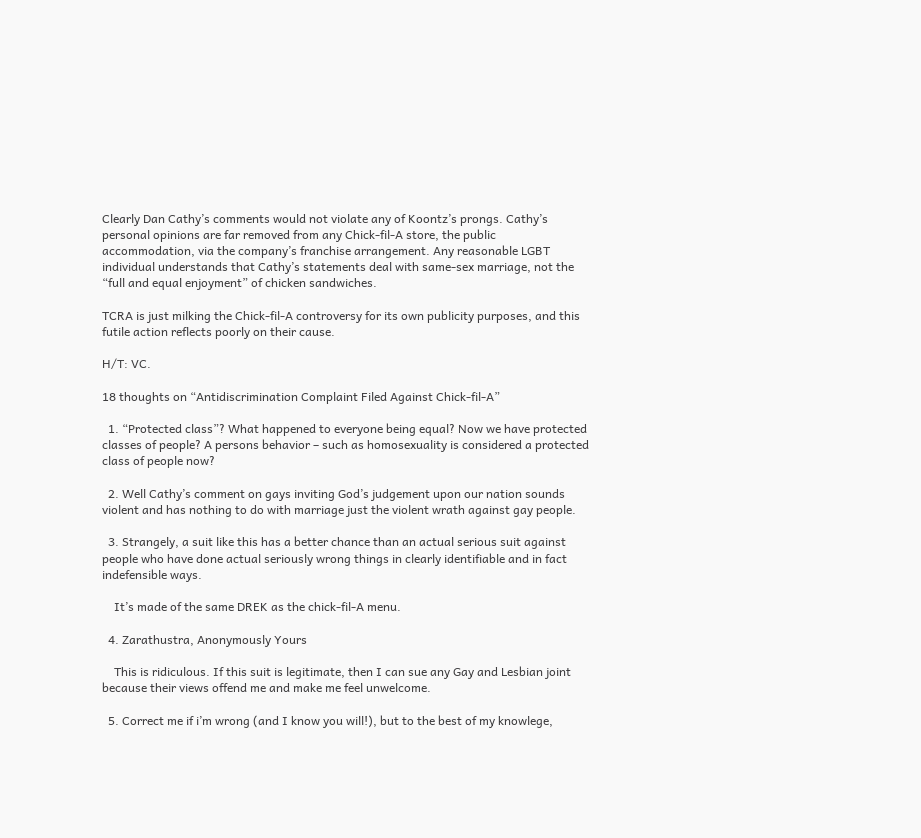Clearly Dan Cathy’s comments would not violate any of Koontz’s prongs. Cathy’s personal opinions are far removed from any Chick-fil-A store, the public accommodation, via the company’s franchise arrangement. Any reasonable LGBT individual understands that Cathy’s statements deal with same-sex marriage, not the “full and equal enjoyment” of chicken sandwiches.

TCRA is just milking the Chick-fil-A controversy for its own publicity purposes, and this futile action reflects poorly on their cause.

H/T: VC.

18 thoughts on “Antidiscrimination Complaint Filed Against Chick-fil-A”

  1. “Protected class”? What happened to everyone being equal? Now we have protected classes of people? A persons behavior – such as homosexuality is considered a protected class of people now?

  2. Well Cathy’s comment on gays inviting God’s judgement upon our nation sounds violent and has nothing to do with marriage just the violent wrath against gay people.

  3. Strangely, a suit like this has a better chance than an actual serious suit against people who have done actual seriously wrong things in clearly identifiable and in fact indefensible ways.

    It’s made of the same DREK as the chick-fil-A menu.

  4. Zarathustra, Anonymously Yours

    This is ridiculous. If this suit is legitimate, then I can sue any Gay and Lesbian joint because their views offend me and make me feel unwelcome.

  5. Correct me if i’m wrong (and I know you will!), but to the best of my knowlege,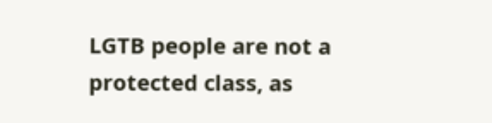LGTB people are not a protected class, as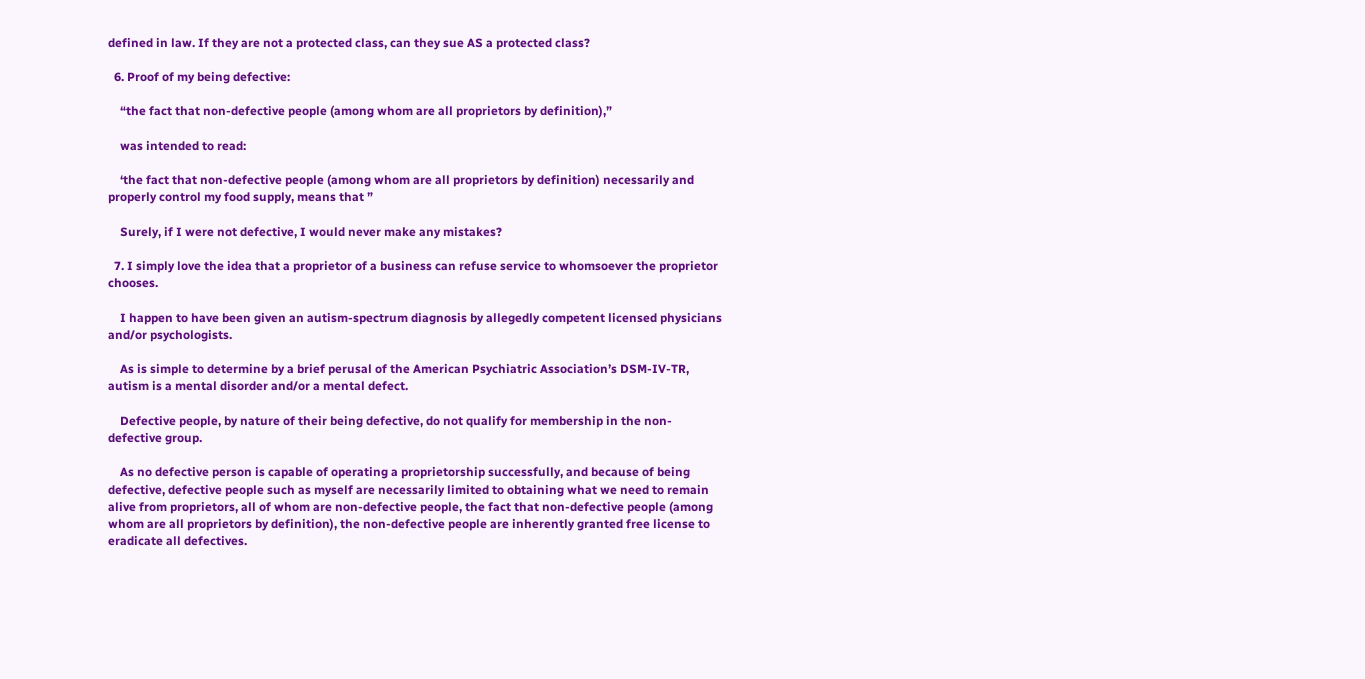defined in law. If they are not a protected class, can they sue AS a protected class?

  6. Proof of my being defective:

    “the fact that non-defective people (among whom are all proprietors by definition),”

    was intended to read:

    ‘the fact that non-defective people (among whom are all proprietors by definition) necessarily and properly control my food supply, means that ”

    Surely, if I were not defective, I would never make any mistakes?

  7. I simply love the idea that a proprietor of a business can refuse service to whomsoever the proprietor chooses.

    I happen to have been given an autism-spectrum diagnosis by allegedly competent licensed physicians and/or psychologists.

    As is simple to determine by a brief perusal of the American Psychiatric Association’s DSM-IV-TR, autism is a mental disorder and/or a mental defect.

    Defective people, by nature of their being defective, do not qualify for membership in the non-defective group.

    As no defective person is capable of operating a proprietorship successfully, and because of being defective, defective people such as myself are necessarily limited to obtaining what we need to remain alive from proprietors, all of whom are non-defective people, the fact that non-defective people (among whom are all proprietors by definition), the non-defective people are inherently granted free license to eradicate all defectives.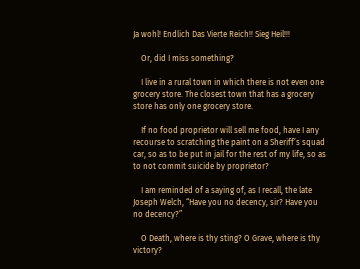Ja wohl! Endlich Das Vierte Reich!! Sieg Heil!!!

    Or, did I miss something?

    I live in a rural town in which there is not even one grocery store. The closest town that has a grocery store has only one grocery store.

    If no food proprietor will sell me food, have I any recourse to scratching the paint on a Sheriff’s squad car, so as to be put in jail for the rest of my life, so as to not commit suicide by proprietor?

    I am reminded of a saying of, as I recall, the late Joseph Welch, “Have you no decency, sir? Have you no decency?”

    O Death, where is thy sting? O Grave, where is thy victory?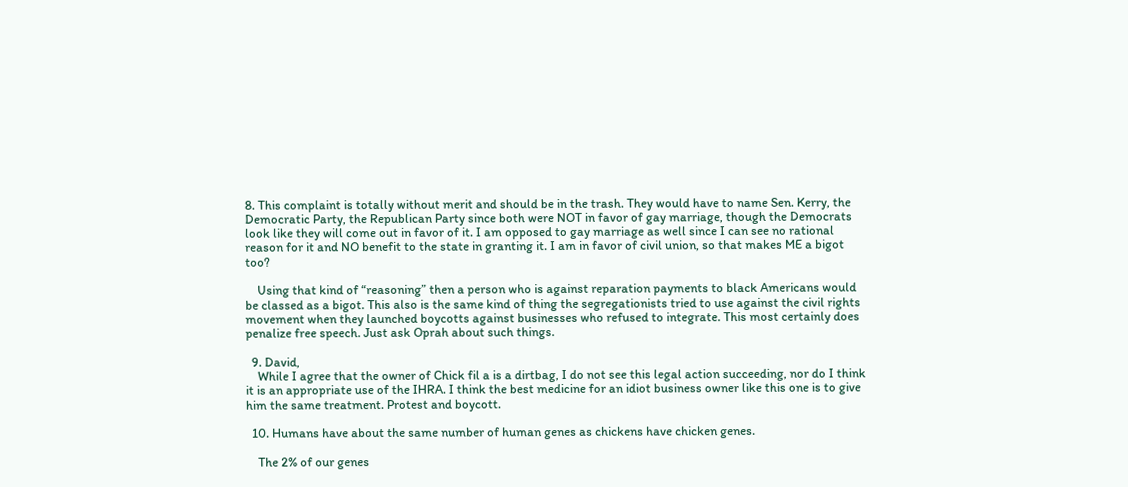8. This complaint is totally without merit and should be in the trash. They would have to name Sen. Kerry, the Democratic Party, the Republican Party since both were NOT in favor of gay marriage, though the Democrats look like they will come out in favor of it. I am opposed to gay marriage as well since I can see no rational reason for it and NO benefit to the state in granting it. I am in favor of civil union, so that makes ME a bigot too?

    Using that kind of “reasoning” then a person who is against reparation payments to black Americans would be classed as a bigot. This also is the same kind of thing the segregationists tried to use against the civil rights movement when they launched boycotts against businesses who refused to integrate. This most certainly does penalize free speech. Just ask Oprah about such things.

  9. David,
    While I agree that the owner of Chick fil a is a dirtbag, I do not see this legal action succeeding, nor do I think it is an appropriate use of the IHRA. I think the best medicine for an idiot business owner like this one is to give him the same treatment. Protest and boycott.

  10. Humans have about the same number of human genes as chickens have chicken genes.

    The 2% of our genes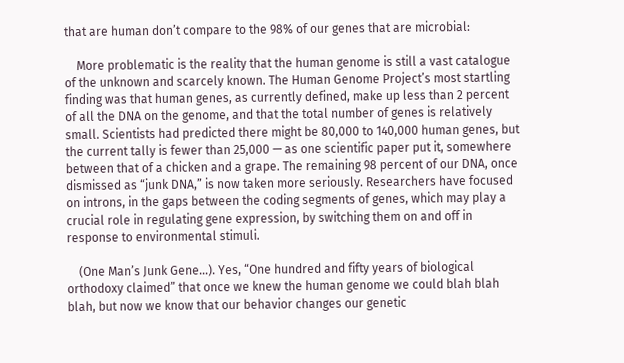that are human don’t compare to the 98% of our genes that are microbial:

    More problematic is the reality that the human genome is still a vast catalogue of the unknown and scarcely known. The Human Genome Project’s most startling finding was that human genes, as currently defined, make up less than 2 percent of all the DNA on the genome, and that the total number of genes is relatively small. Scientists had predicted there might be 80,000 to 140,000 human genes, but the current tally is fewer than 25,000 — as one scientific paper put it, somewhere between that of a chicken and a grape. The remaining 98 percent of our DNA, once dismissed as “junk DNA,” is now taken more seriously. Researchers have focused on introns, in the gaps between the coding segments of genes, which may play a crucial role in regulating gene expression, by switching them on and off in response to environmental stimuli.

    (One Man’s Junk Gene…). Yes, “One hundred and fifty years of biological orthodoxy claimed” that once we knew the human genome we could blah blah blah, but now we know that our behavior changes our genetic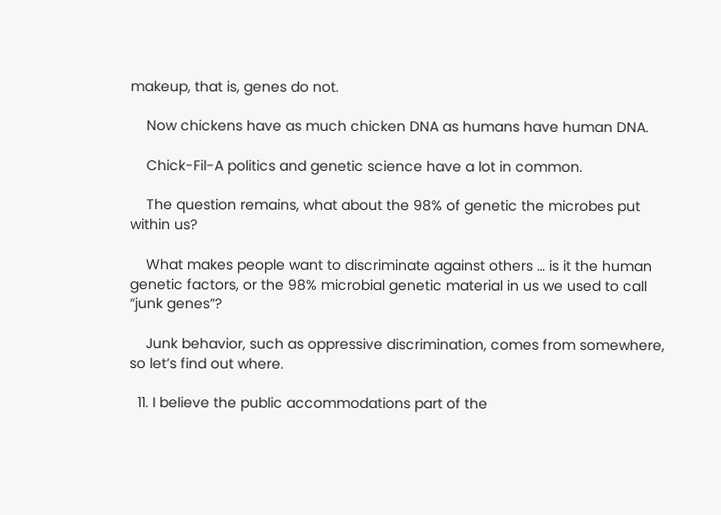makeup, that is, genes do not.

    Now chickens have as much chicken DNA as humans have human DNA.

    Chick-Fil-A politics and genetic science have a lot in common.

    The question remains, what about the 98% of genetic the microbes put within us?

    What makes people want to discriminate against others … is it the human genetic factors, or the 98% microbial genetic material in us we used to call “junk genes”?

    Junk behavior, such as oppressive discrimination, comes from somewhere, so let’s find out where.

  11. I believe the public accommodations part of the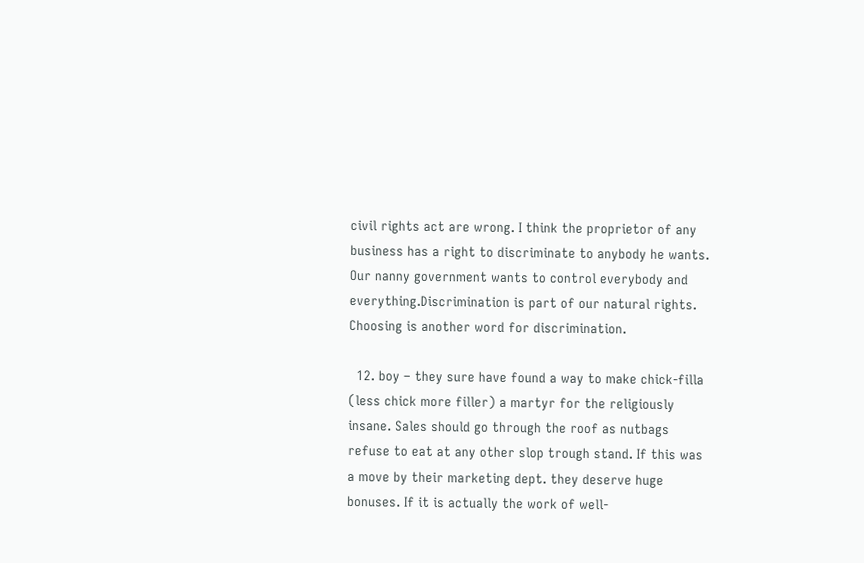civil rights act are wrong. I think the proprietor of any business has a right to discriminate to anybody he wants. Our nanny government wants to control everybody and everything.Discrimination is part of our natural rights. Choosing is another word for discrimination.

  12. boy – they sure have found a way to make chick-filla (less chick more filler) a martyr for the religiously insane. Sales should go through the roof as nutbags refuse to eat at any other slop trough stand. If this was a move by their marketing dept. they deserve huge bonuses. If it is actually the work of well-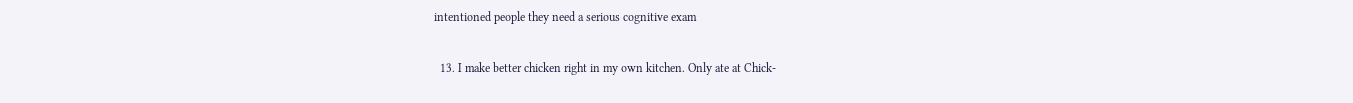intentioned people they need a serious cognitive exam

  13. I make better chicken right in my own kitchen. Only ate at Chick-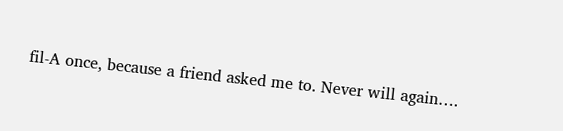fil-A once, because a friend asked me to. Never will again….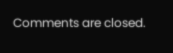Comments are closed.